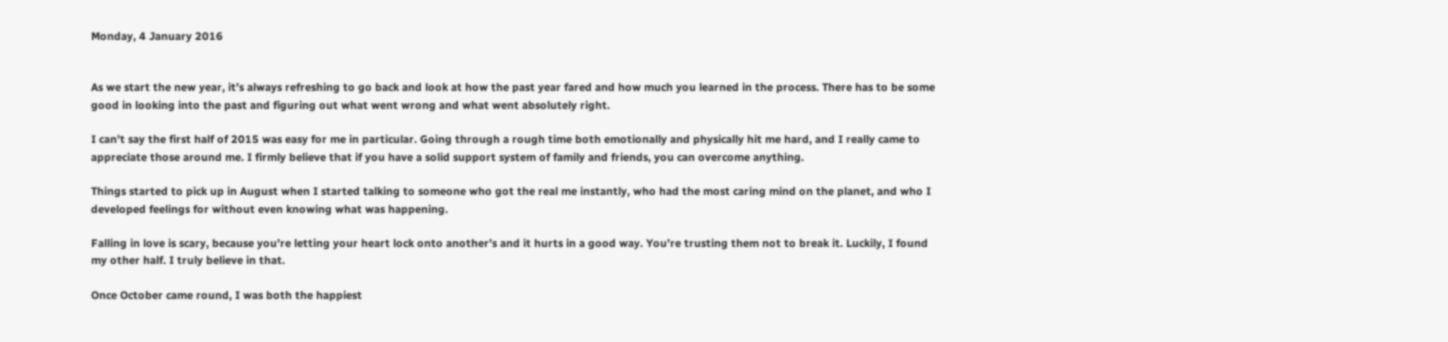Monday, 4 January 2016


As we start the new year, it’s always refreshing to go back and look at how the past year fared and how much you learned in the process. There has to be some good in looking into the past and figuring out what went wrong and what went absolutely right.

I can’t say the first half of 2015 was easy for me in particular. Going through a rough time both emotionally and physically hit me hard, and I really came to appreciate those around me. I firmly believe that if you have a solid support system of family and friends, you can overcome anything.

Things started to pick up in August when I started talking to someone who got the real me instantly, who had the most caring mind on the planet, and who I developed feelings for without even knowing what was happening.

Falling in love is scary, because you’re letting your heart lock onto another’s and it hurts in a good way. You’re trusting them not to break it. Luckily, I found my other half. I truly believe in that.

Once October came round, I was both the happiest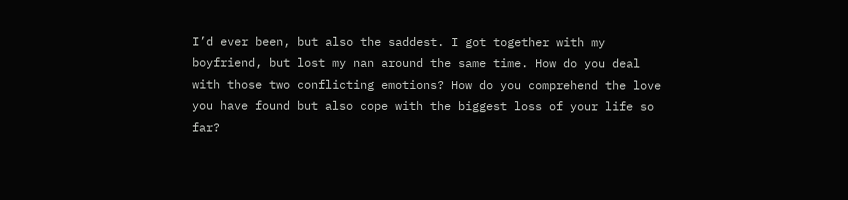I’d ever been, but also the saddest. I got together with my boyfriend, but lost my nan around the same time. How do you deal with those two conflicting emotions? How do you comprehend the love you have found but also cope with the biggest loss of your life so far?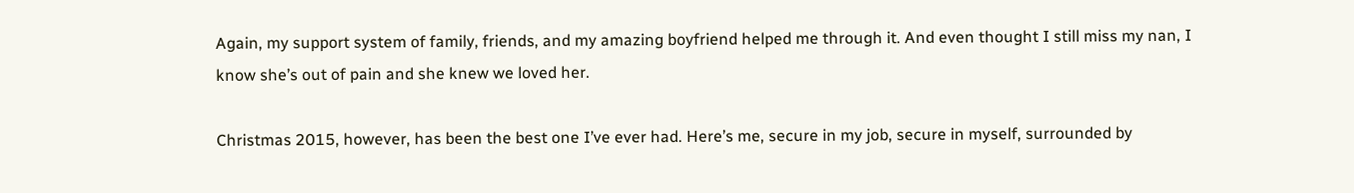Again, my support system of family, friends, and my amazing boyfriend helped me through it. And even thought I still miss my nan, I know she’s out of pain and she knew we loved her.

Christmas 2015, however, has been the best one I’ve ever had. Here’s me, secure in my job, secure in myself, surrounded by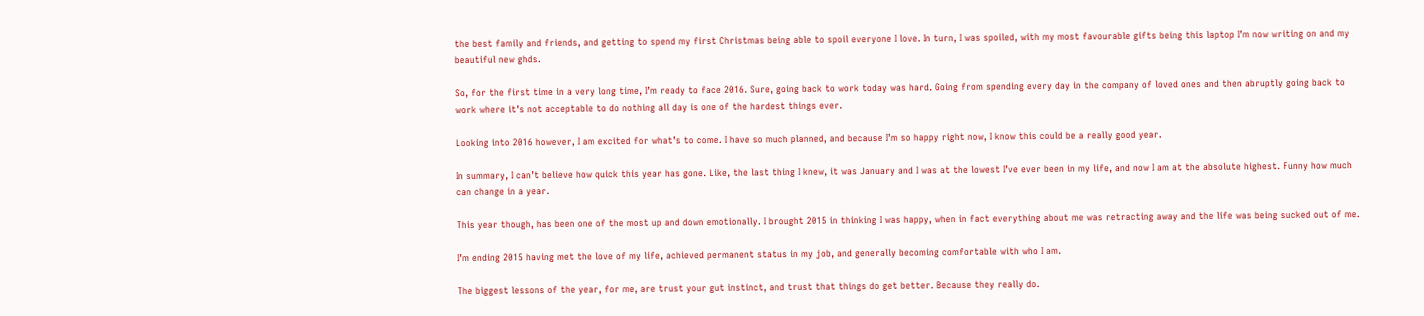the best family and friends, and getting to spend my first Christmas being able to spoil everyone I love. In turn, I was spoiled, with my most favourable gifts being this laptop I’m now writing on and my beautiful new ghds.

So, for the first time in a very long time, I’m ready to face 2016. Sure, going back to work today was hard. Going from spending every day in the company of loved ones and then abruptly going back to work where it’s not acceptable to do nothing all day is one of the hardest things ever.

Looking into 2016 however, I am excited for what’s to come. I have so much planned, and because I’m so happy right now, I know this could be a really good year.

In summary, I can’t believe how quick this year has gone. Like, the last thing I knew, it was January and I was at the lowest I’ve ever been in my life, and now I am at the absolute highest. Funny how much can change in a year.

This year though, has been one of the most up and down emotionally. I brought 2015 in thinking I was happy, when in fact everything about me was retracting away and the life was being sucked out of me.

I’m ending 2015 having met the love of my life, achieved permanent status in my job, and generally becoming comfortable with who I am.

The biggest lessons of the year, for me, are trust your gut instinct, and trust that things do get better. Because they really do.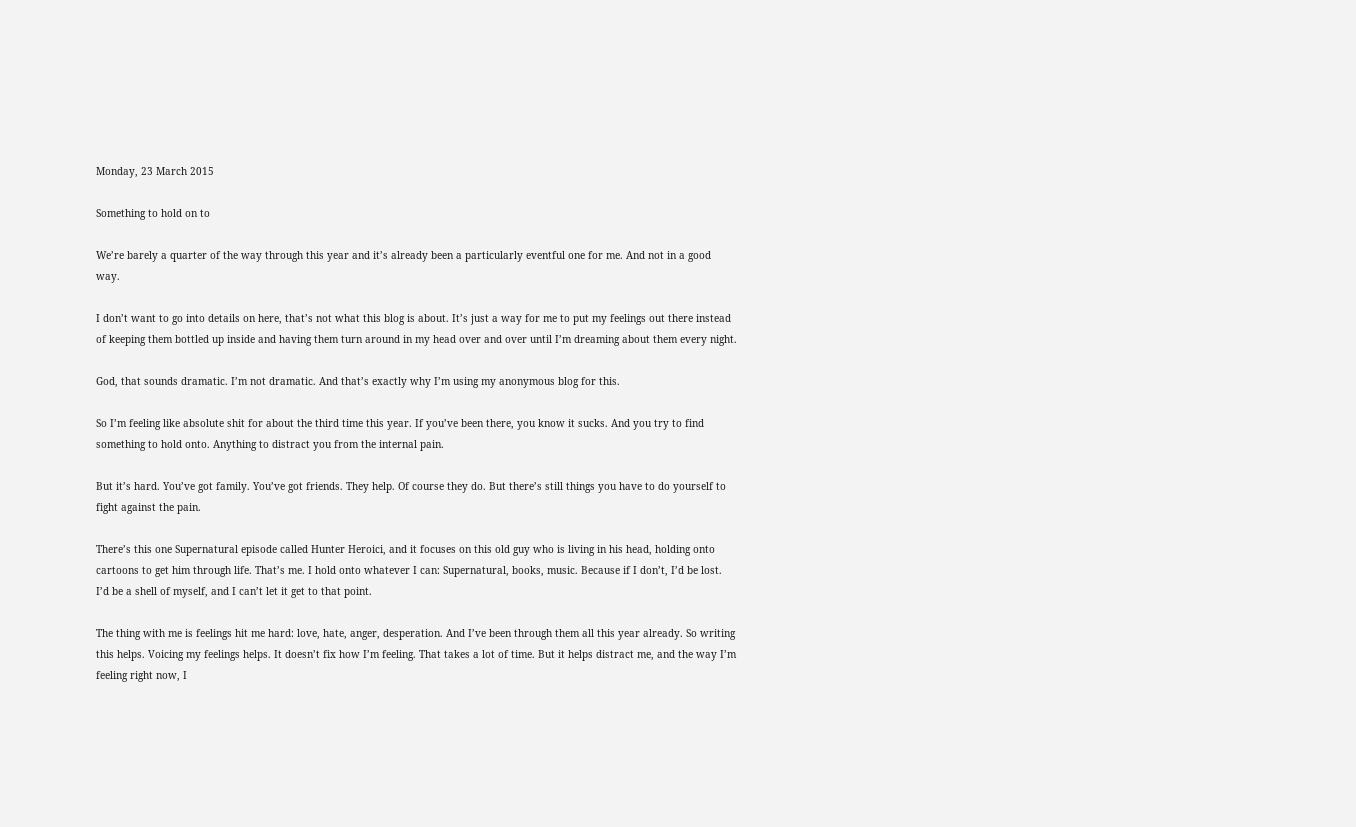Monday, 23 March 2015

Something to hold on to

We’re barely a quarter of the way through this year and it’s already been a particularly eventful one for me. And not in a good way.

I don’t want to go into details on here, that’s not what this blog is about. It’s just a way for me to put my feelings out there instead of keeping them bottled up inside and having them turn around in my head over and over until I’m dreaming about them every night.

God, that sounds dramatic. I’m not dramatic. And that’s exactly why I’m using my anonymous blog for this.

So I’m feeling like absolute shit for about the third time this year. If you’ve been there, you know it sucks. And you try to find something to hold onto. Anything to distract you from the internal pain.

But it’s hard. You’ve got family. You’ve got friends. They help. Of course they do. But there’s still things you have to do yourself to fight against the pain.

There’s this one Supernatural episode called Hunter Heroici, and it focuses on this old guy who is living in his head, holding onto cartoons to get him through life. That’s me. I hold onto whatever I can: Supernatural, books, music. Because if I don’t, I’d be lost. I’d be a shell of myself, and I can’t let it get to that point.

The thing with me is feelings hit me hard: love, hate, anger, desperation. And I’ve been through them all this year already. So writing this helps. Voicing my feelings helps. It doesn’t fix how I’m feeling. That takes a lot of time. But it helps distract me, and the way I’m feeling right now, I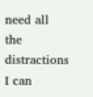need all the distractions I can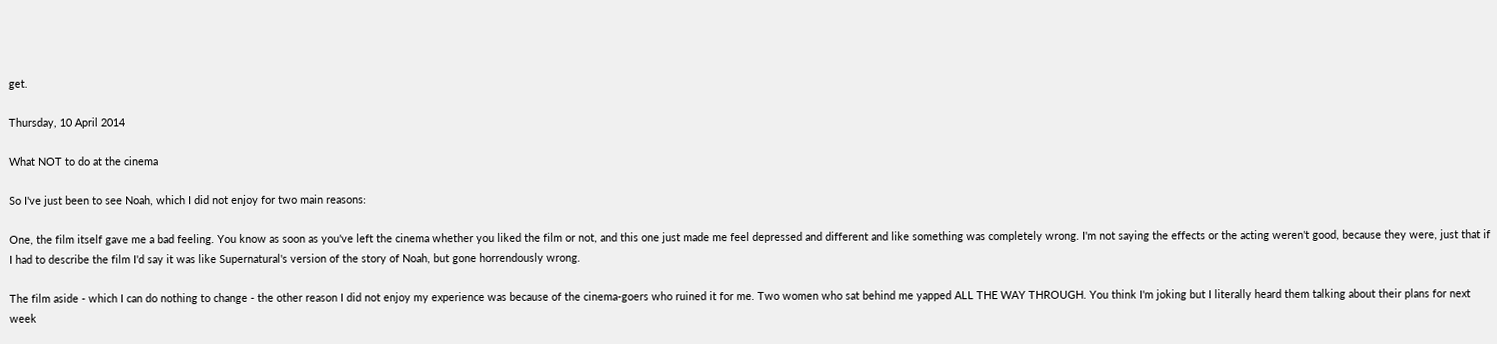get.

Thursday, 10 April 2014

What NOT to do at the cinema

So I've just been to see Noah, which I did not enjoy for two main reasons:

One, the film itself gave me a bad feeling. You know as soon as you've left the cinema whether you liked the film or not, and this one just made me feel depressed and different and like something was completely wrong. I'm not saying the effects or the acting weren't good, because they were, just that if I had to describe the film I'd say it was like Supernatural's version of the story of Noah, but gone horrendously wrong.

The film aside - which I can do nothing to change - the other reason I did not enjoy my experience was because of the cinema-goers who ruined it for me. Two women who sat behind me yapped ALL THE WAY THROUGH. You think I'm joking but I literally heard them talking about their plans for next week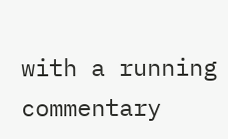with a running commentary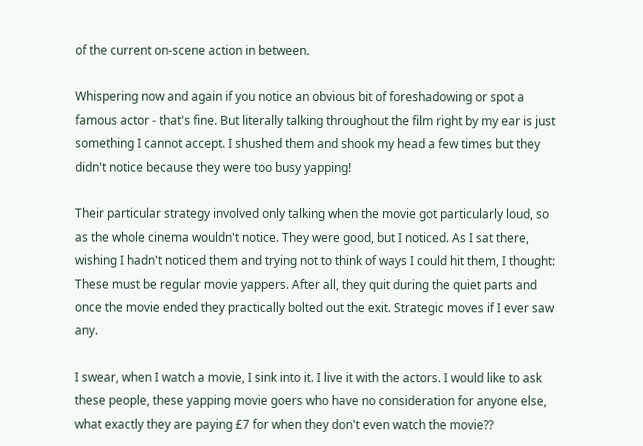of the current on-scene action in between.

Whispering now and again if you notice an obvious bit of foreshadowing or spot a famous actor - that's fine. But literally talking throughout the film right by my ear is just something I cannot accept. I shushed them and shook my head a few times but they didn't notice because they were too busy yapping!

Their particular strategy involved only talking when the movie got particularly loud, so as the whole cinema wouldn't notice. They were good, but I noticed. As I sat there, wishing I hadn't noticed them and trying not to think of ways I could hit them, I thought: These must be regular movie yappers. After all, they quit during the quiet parts and once the movie ended they practically bolted out the exit. Strategic moves if I ever saw any.

I swear, when I watch a movie, I sink into it. I live it with the actors. I would like to ask these people, these yapping movie goers who have no consideration for anyone else, what exactly they are paying £7 for when they don't even watch the movie??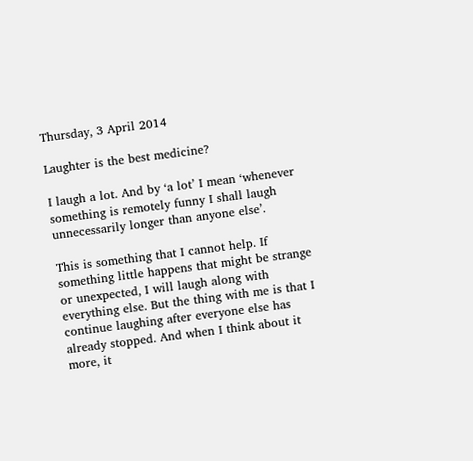Thursday, 3 April 2014

Laughter is the best medicine?

I laugh a lot. And by ‘a lot’ I mean ‘whenever something is remotely funny I shall laugh unnecessarily longer than anyone else’.

This is something that I cannot help. If something little happens that might be strange or unexpected, I will laugh along with everything else. But the thing with me is that I continue laughing after everyone else has already stopped. And when I think about it more, it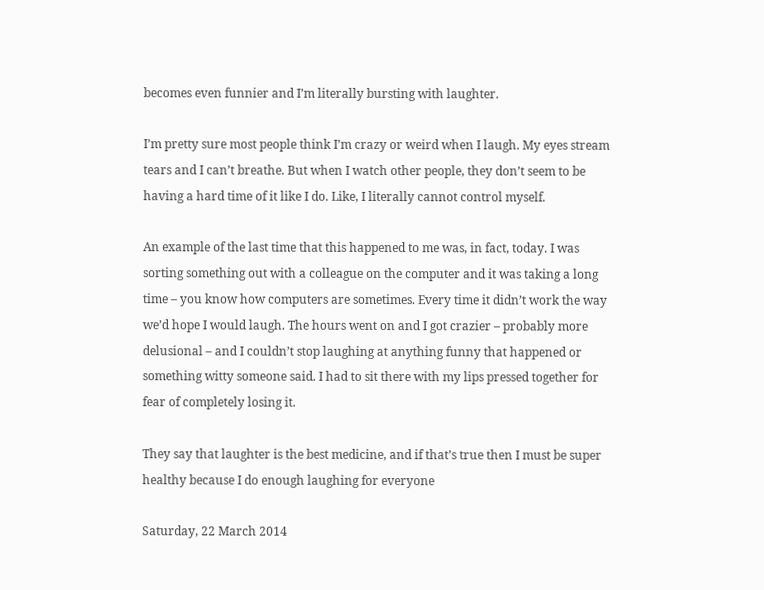becomes even funnier and I’m literally bursting with laughter.

I’m pretty sure most people think I’m crazy or weird when I laugh. My eyes stream tears and I can’t breathe. But when I watch other people, they don’t seem to be having a hard time of it like I do. Like, I literally cannot control myself.

An example of the last time that this happened to me was, in fact, today. I was sorting something out with a colleague on the computer and it was taking a long time – you know how computers are sometimes. Every time it didn’t work the way we’d hope I would laugh. The hours went on and I got crazier – probably more delusional – and I couldn’t stop laughing at anything funny that happened or something witty someone said. I had to sit there with my lips pressed together for fear of completely losing it.

They say that laughter is the best medicine, and if that’s true then I must be super healthy because I do enough laughing for everyone

Saturday, 22 March 2014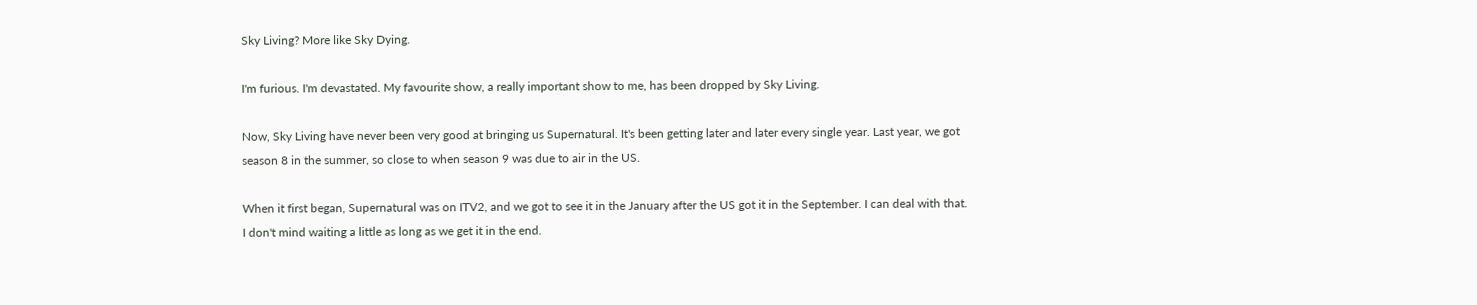Sky Living? More like Sky Dying.

I'm furious. I'm devastated. My favourite show, a really important show to me, has been dropped by Sky Living.

Now, Sky Living have never been very good at bringing us Supernatural. It's been getting later and later every single year. Last year, we got season 8 in the summer, so close to when season 9 was due to air in the US.

When it first began, Supernatural was on ITV2, and we got to see it in the January after the US got it in the September. I can deal with that. I don't mind waiting a little as long as we get it in the end.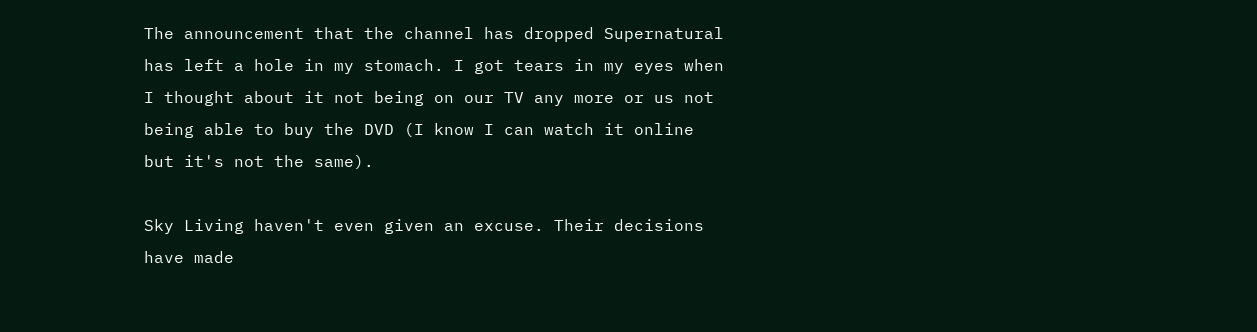The announcement that the channel has dropped Supernatural has left a hole in my stomach. I got tears in my eyes when I thought about it not being on our TV any more or us not being able to buy the DVD (I know I can watch it online but it's not the same).

Sky Living haven't even given an excuse. Their decisions have made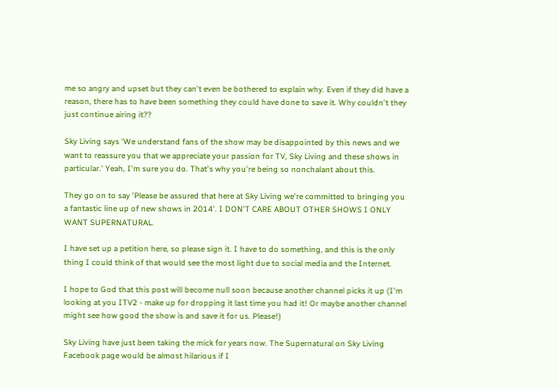me so angry and upset but they can't even be bothered to explain why. Even if they did have a reason, there has to have been something they could have done to save it. Why couldn't they just continue airing it??

Sky Living says 'We understand fans of the show may be disappointed by this news and we want to reassure you that we appreciate your passion for TV, Sky Living and these shows in particular.' Yeah, I'm sure you do. That's why you're being so nonchalant about this.

They go on to say 'Please be assured that here at Sky Living we're committed to bringing you a fantastic line up of new shows in 2014'. I DON'T CARE ABOUT OTHER SHOWS I ONLY WANT SUPERNATURAL.

I have set up a petition here, so please sign it. I have to do something, and this is the only thing I could think of that would see the most light due to social media and the Internet.

I hope to God that this post will become null soon because another channel picks it up (I'm looking at you ITV2 - make up for dropping it last time you had it! Or maybe another channel might see how good the show is and save it for us. Please!)

Sky Living have just been taking the mick for years now. The Supernatural on Sky Living Facebook page would be almost hilarious if I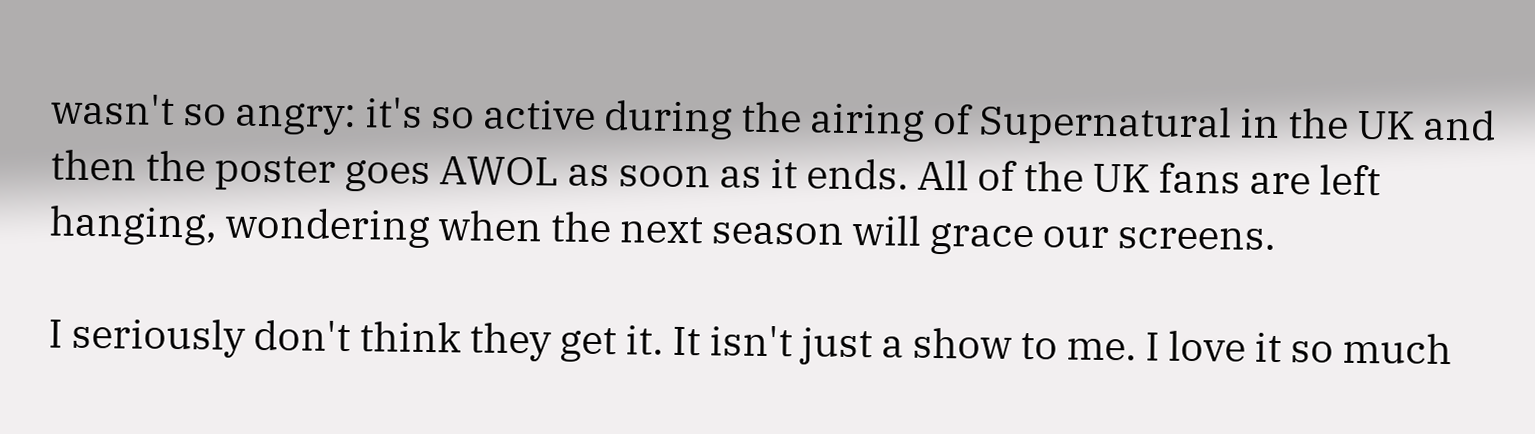wasn't so angry: it's so active during the airing of Supernatural in the UK and then the poster goes AWOL as soon as it ends. All of the UK fans are left hanging, wondering when the next season will grace our screens.

I seriously don't think they get it. It isn't just a show to me. I love it so much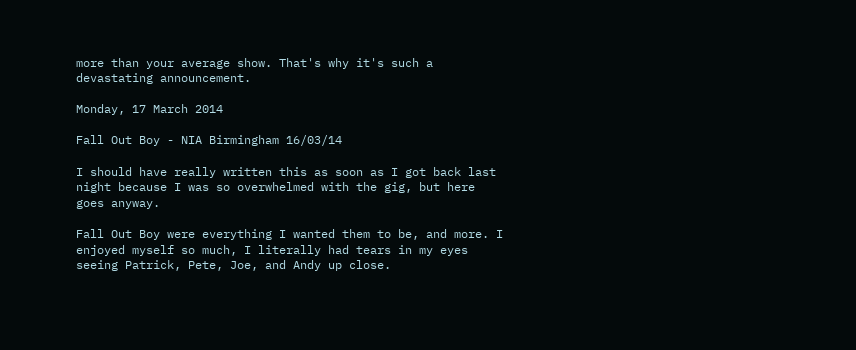more than your average show. That's why it's such a devastating announcement.

Monday, 17 March 2014

Fall Out Boy - NIA Birmingham 16/03/14

I should have really written this as soon as I got back last night because I was so overwhelmed with the gig, but here goes anyway.

Fall Out Boy were everything I wanted them to be, and more. I enjoyed myself so much, I literally had tears in my eyes seeing Patrick, Pete, Joe, and Andy up close.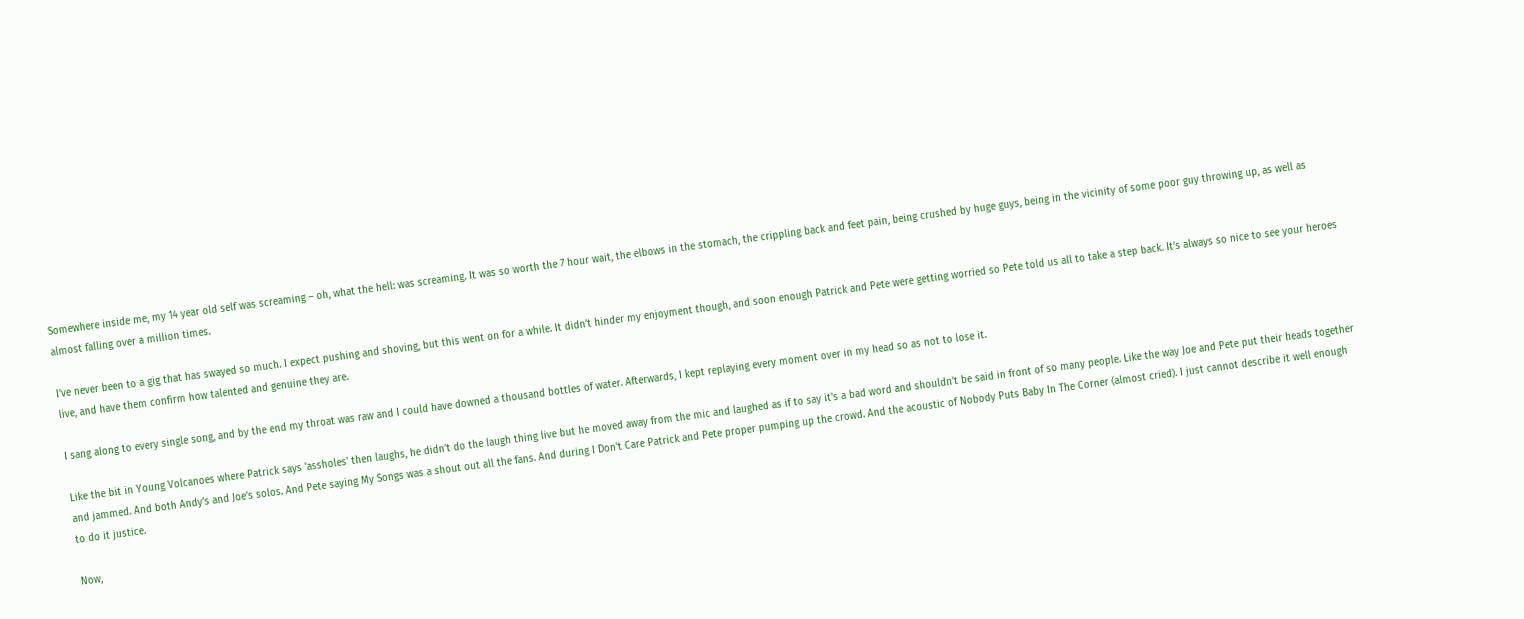Somewhere inside me, my 14 year old self was screaming – oh, what the hell: was screaming. It was so worth the 7 hour wait, the elbows in the stomach, the crippling back and feet pain, being crushed by huge guys, being in the vicinity of some poor guy throwing up, as well as almost falling over a million times.

I’ve never been to a gig that has swayed so much. I expect pushing and shoving, but this went on for a while. It didn’t hinder my enjoyment though, and soon enough Patrick and Pete were getting worried so Pete told us all to take a step back. It’s always so nice to see your heroes live, and have them confirm how talented and genuine they are.

I sang along to every single song, and by the end my throat was raw and I could have downed a thousand bottles of water. Afterwards, I kept replaying every moment over in my head so as not to lose it.

Like the bit in Young Volcanoes where Patrick says 'assholes' then laughs, he didn’t do the laugh thing live but he moved away from the mic and laughed as if to say it's a bad word and shouldn’t be said in front of so many people. Like the way Joe and Pete put their heads together and jammed. And both Andy’s and Joe’s solos. And Pete saying My Songs was a shout out all the fans. And during I Don't Care Patrick and Pete proper pumping up the crowd. And the acoustic of Nobody Puts Baby In The Corner (almost cried). I just cannot describe it well enough to do it justice.

Now,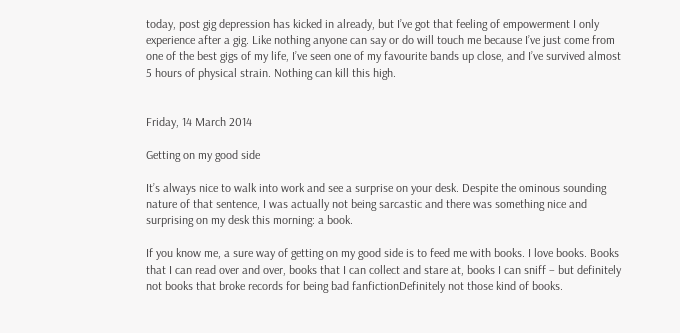today, post gig depression has kicked in already, but I’ve got that feeling of empowerment I only experience after a gig. Like nothing anyone can say or do will touch me because I’ve just come from one of the best gigs of my life, I’ve seen one of my favourite bands up close, and I’ve survived almost 5 hours of physical strain. Nothing can kill this high.


Friday, 14 March 2014

Getting on my good side

It’s always nice to walk into work and see a surprise on your desk. Despite the ominous sounding nature of that sentence, I was actually not being sarcastic and there was something nice and surprising on my desk this morning: a book.

If you know me, a sure way of getting on my good side is to feed me with books. I love books. Books that I can read over and over, books that I can collect and stare at, books I can sniff – but definitely not books that broke records for being bad fanfictionDefinitely not those kind of books.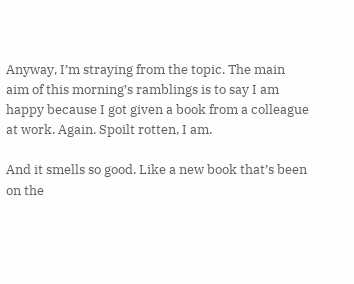Anyway, I’m straying from the topic. The main aim of this morning’s ramblings is to say I am happy because I got given a book from a colleague at work. Again. Spoilt rotten, I am.

And it smells so good. Like a new book that’s been on the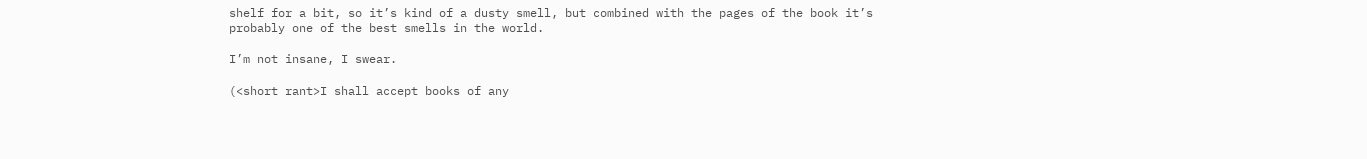shelf for a bit, so it’s kind of a dusty smell, but combined with the pages of the book it’s probably one of the best smells in the world.

I’m not insane, I swear.

(<short rant>I shall accept books of any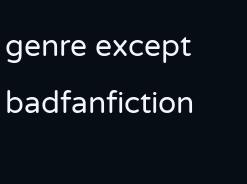genre except badfanfiction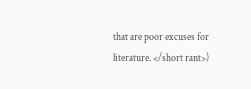that are poor excuses for literature. </short rant>)